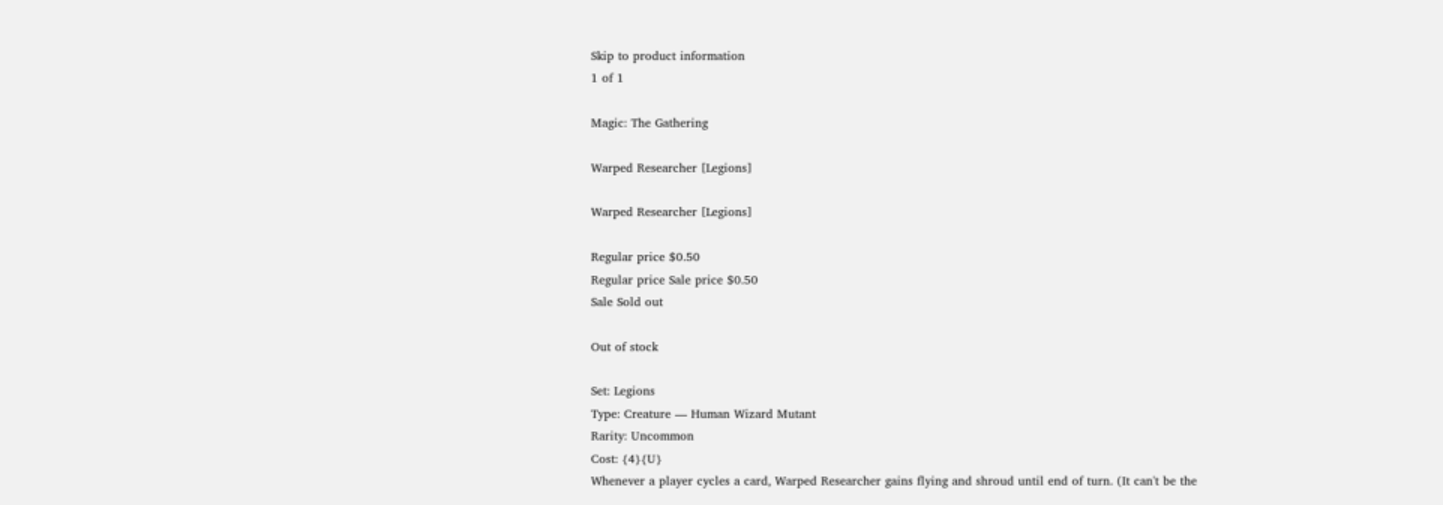Skip to product information
1 of 1

Magic: The Gathering

Warped Researcher [Legions]

Warped Researcher [Legions]

Regular price $0.50
Regular price Sale price $0.50
Sale Sold out

Out of stock

Set: Legions
Type: Creature — Human Wizard Mutant
Rarity: Uncommon
Cost: {4}{U}
Whenever a player cycles a card, Warped Researcher gains flying and shroud until end of turn. (It can't be the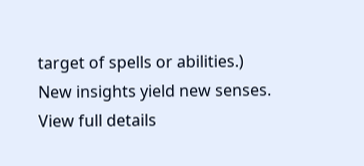target of spells or abilities.)
New insights yield new senses.
View full details